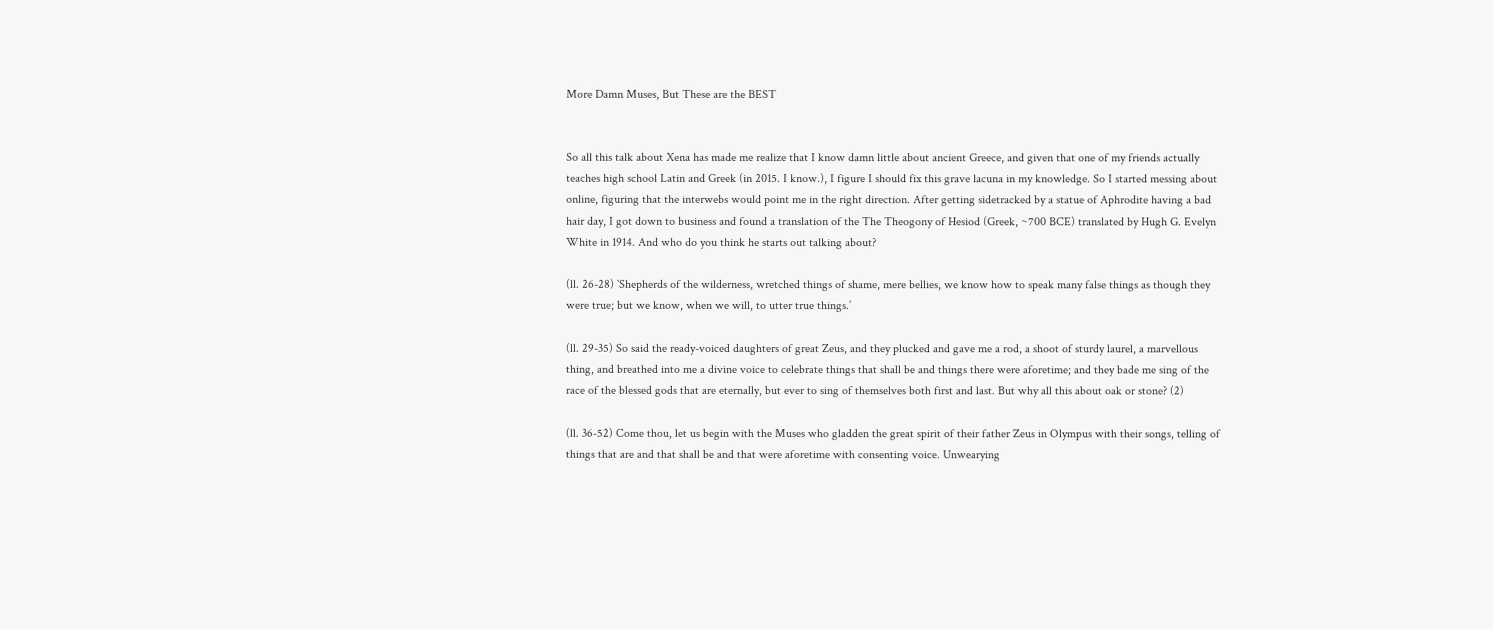More Damn Muses, But These are the BEST


So all this talk about Xena has made me realize that I know damn little about ancient Greece, and given that one of my friends actually teaches high school Latin and Greek (in 2015. I know.), I figure I should fix this grave lacuna in my knowledge. So I started messing about online, figuring that the interwebs would point me in the right direction. After getting sidetracked by a statue of Aphrodite having a bad hair day, I got down to business and found a translation of the The Theogony of Hesiod (Greek, ~700 BCE) translated by Hugh G. Evelyn White in 1914. And who do you think he starts out talking about?

(ll. 26-28) `Shepherds of the wilderness, wretched things of shame, mere bellies, we know how to speak many false things as though they were true; but we know, when we will, to utter true things.’

(ll. 29-35) So said the ready-voiced daughters of great Zeus, and they plucked and gave me a rod, a shoot of sturdy laurel, a marvellous thing, and breathed into me a divine voice to celebrate things that shall be and things there were aforetime; and they bade me sing of the race of the blessed gods that are eternally, but ever to sing of themselves both first and last. But why all this about oak or stone? (2)

(ll. 36-52) Come thou, let us begin with the Muses who gladden the great spirit of their father Zeus in Olympus with their songs, telling of things that are and that shall be and that were aforetime with consenting voice. Unwearying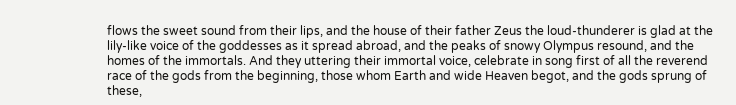flows the sweet sound from their lips, and the house of their father Zeus the loud-thunderer is glad at the lily-like voice of the goddesses as it spread abroad, and the peaks of snowy Olympus resound, and the homes of the immortals. And they uttering their immortal voice, celebrate in song first of all the reverend race of the gods from the beginning, those whom Earth and wide Heaven begot, and the gods sprung of these,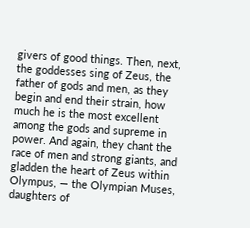givers of good things. Then, next, the goddesses sing of Zeus, the father of gods and men, as they begin and end their strain, how much he is the most excellent among the gods and supreme in power. And again, they chant the race of men and strong giants, and gladden the heart of Zeus within Olympus, — the Olympian Muses, daughters of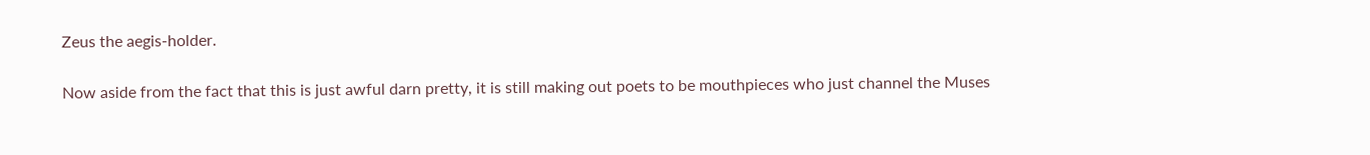Zeus the aegis-holder.

Now aside from the fact that this is just awful darn pretty, it is still making out poets to be mouthpieces who just channel the Muses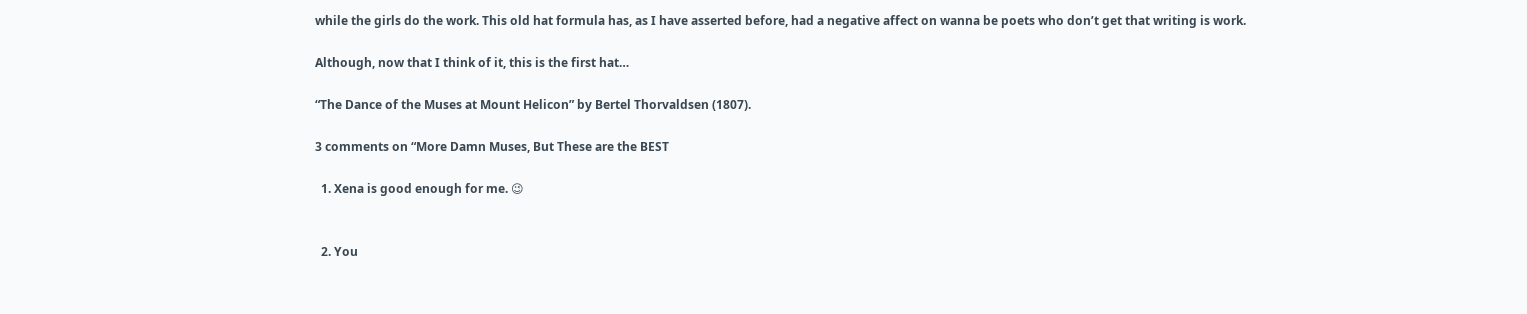while the girls do the work. This old hat formula has, as I have asserted before, had a negative affect on wanna be poets who don’t get that writing is work.

Although, now that I think of it, this is the first hat…

“The Dance of the Muses at Mount Helicon” by Bertel Thorvaldsen (1807).

3 comments on “More Damn Muses, But These are the BEST

  1. Xena is good enough for me. 😉


  2. You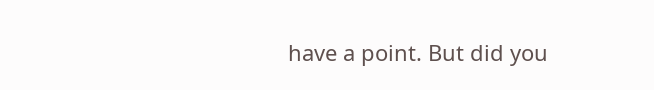have a point. But did you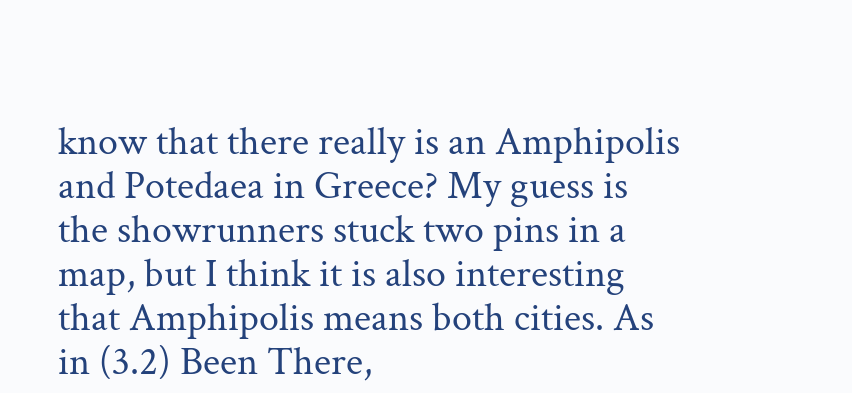know that there really is an Amphipolis and Potedaea in Greece? My guess is the showrunners stuck two pins in a map, but I think it is also interesting that Amphipolis means both cities. As in (3.2) Been There,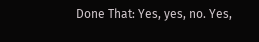Done That: Yes, yes, no. Yes,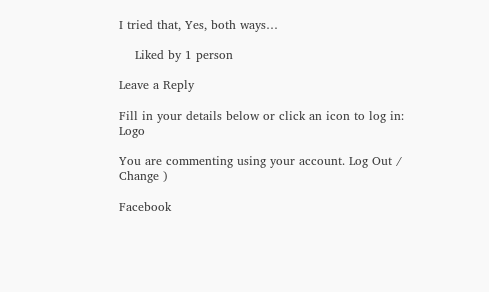I tried that, Yes, both ways…

    Liked by 1 person

Leave a Reply

Fill in your details below or click an icon to log in: Logo

You are commenting using your account. Log Out /  Change )

Facebook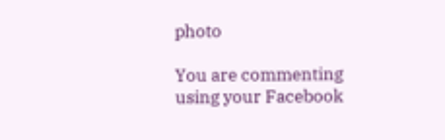photo

You are commenting using your Facebook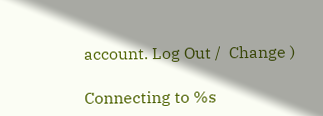account. Log Out /  Change )

Connecting to %s